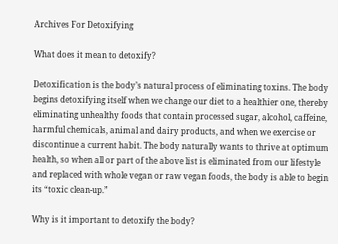Archives For Detoxifying

What does it mean to detoxify?

Detoxification is the body’s natural process of eliminating toxins. The body begins detoxifying itself when we change our diet to a healthier one, thereby eliminating unhealthy foods that contain processed sugar, alcohol, caffeine, harmful chemicals, animal and dairy products, and when we exercise or discontinue a current habit. The body naturally wants to thrive at optimum health, so when all or part of the above list is eliminated from our lifestyle and replaced with whole vegan or raw vegan foods, the body is able to begin its “toxic clean-up.”

Why is it important to detoxify the body?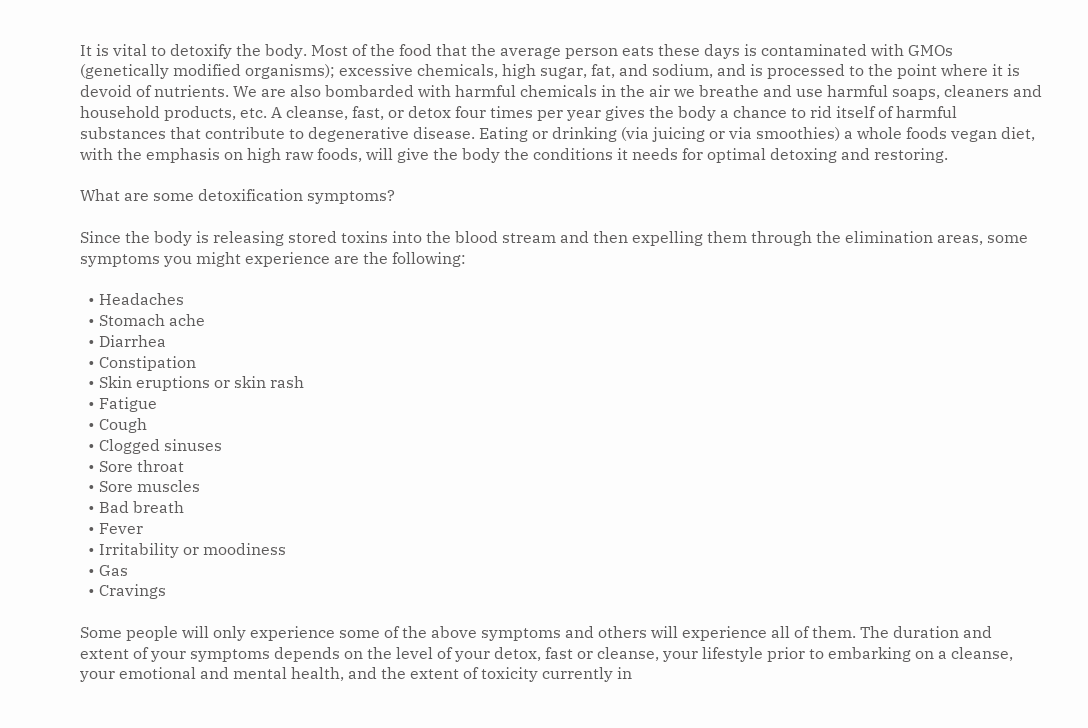It is vital to detoxify the body. Most of the food that the average person eats these days is contaminated with GMOs (genetically modified organisms); excessive chemicals, high sugar, fat, and sodium, and is processed to the point where it is devoid of nutrients. We are also bombarded with harmful chemicals in the air we breathe and use harmful soaps, cleaners and household products, etc. A cleanse, fast, or detox four times per year gives the body a chance to rid itself of harmful substances that contribute to degenerative disease. Eating or drinking (via juicing or via smoothies) a whole foods vegan diet, with the emphasis on high raw foods, will give the body the conditions it needs for optimal detoxing and restoring.

What are some detoxification symptoms?

Since the body is releasing stored toxins into the blood stream and then expelling them through the elimination areas, some symptoms you might experience are the following:

  • Headaches
  • Stomach ache
  • Diarrhea
  • Constipation
  • Skin eruptions or skin rash
  • Fatigue
  • Cough
  • Clogged sinuses
  • Sore throat
  • Sore muscles
  • Bad breath
  • Fever
  • Irritability or moodiness
  • Gas
  • Cravings

Some people will only experience some of the above symptoms and others will experience all of them. The duration and extent of your symptoms depends on the level of your detox, fast or cleanse, your lifestyle prior to embarking on a cleanse, your emotional and mental health, and the extent of toxicity currently in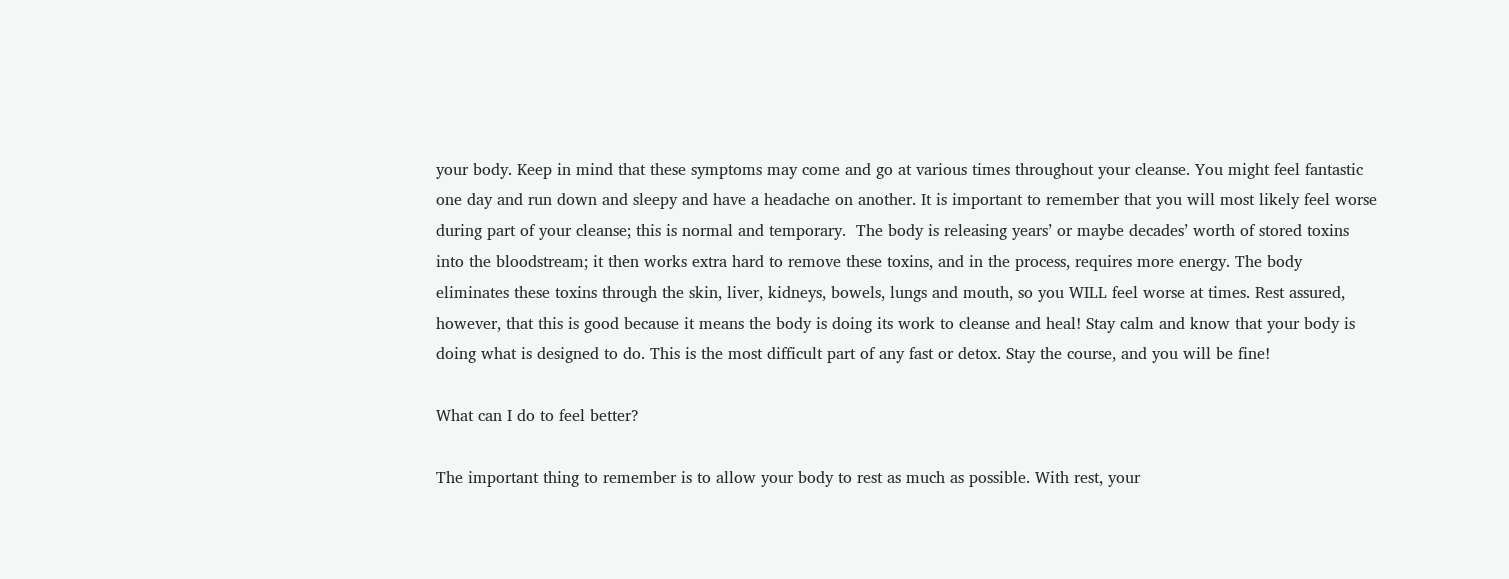your body. Keep in mind that these symptoms may come and go at various times throughout your cleanse. You might feel fantastic one day and run down and sleepy and have a headache on another. It is important to remember that you will most likely feel worse during part of your cleanse; this is normal and temporary.  The body is releasing years’ or maybe decades’ worth of stored toxins into the bloodstream; it then works extra hard to remove these toxins, and in the process, requires more energy. The body eliminates these toxins through the skin, liver, kidneys, bowels, lungs and mouth, so you WILL feel worse at times. Rest assured, however, that this is good because it means the body is doing its work to cleanse and heal! Stay calm and know that your body is doing what is designed to do. This is the most difficult part of any fast or detox. Stay the course, and you will be fine!

What can I do to feel better?

The important thing to remember is to allow your body to rest as much as possible. With rest, your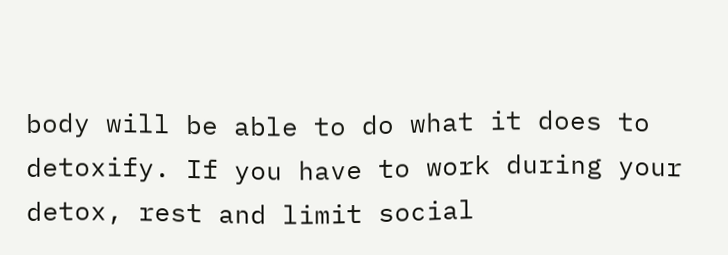body will be able to do what it does to detoxify. If you have to work during your detox, rest and limit social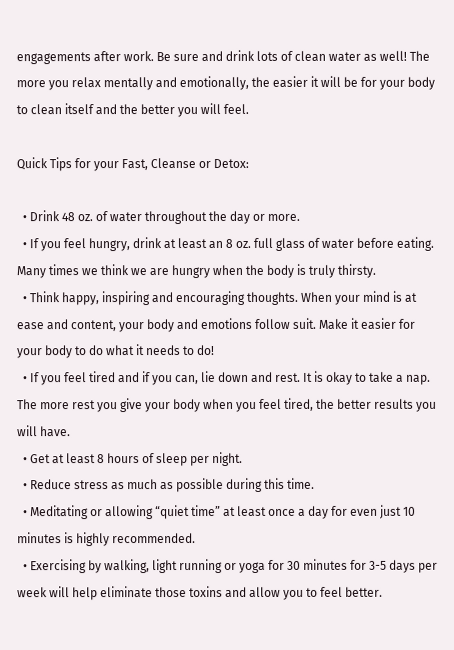engagements after work. Be sure and drink lots of clean water as well! The more you relax mentally and emotionally, the easier it will be for your body to clean itself and the better you will feel.

Quick Tips for your Fast, Cleanse or Detox:

  • Drink 48 oz. of water throughout the day or more.
  • If you feel hungry, drink at least an 8 oz. full glass of water before eating. Many times we think we are hungry when the body is truly thirsty.
  • Think happy, inspiring and encouraging thoughts. When your mind is at ease and content, your body and emotions follow suit. Make it easier for your body to do what it needs to do!
  • If you feel tired and if you can, lie down and rest. It is okay to take a nap. The more rest you give your body when you feel tired, the better results you will have.
  • Get at least 8 hours of sleep per night.
  • Reduce stress as much as possible during this time.
  • Meditating or allowing “quiet time” at least once a day for even just 10 minutes is highly recommended.
  • Exercising by walking, light running or yoga for 30 minutes for 3-5 days per week will help eliminate those toxins and allow you to feel better.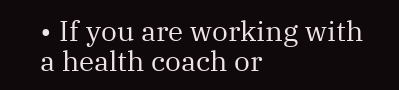• If you are working with a health coach or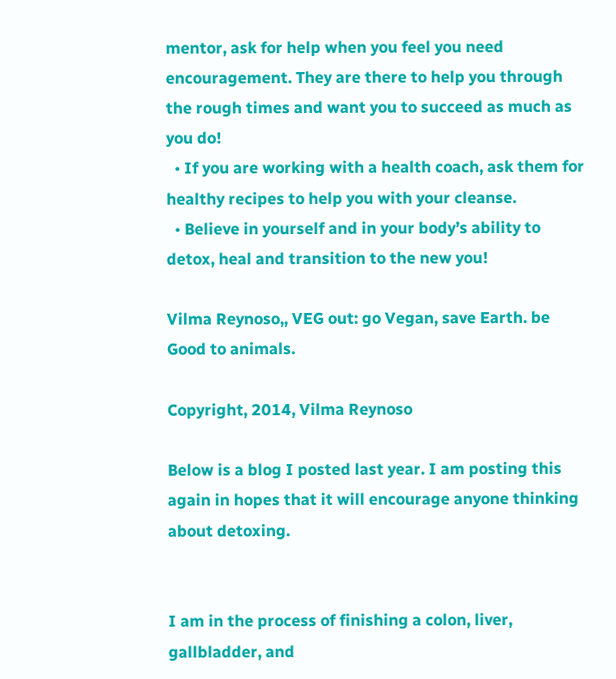mentor, ask for help when you feel you need encouragement. They are there to help you through the rough times and want you to succeed as much as you do!
  • If you are working with a health coach, ask them for healthy recipes to help you with your cleanse.
  • Believe in yourself and in your body’s ability to detox, heal and transition to the new you!

Vilma Reynoso,, VEG out: go Vegan, save Earth. be Good to animals.

Copyright, 2014, Vilma Reynoso

Below is a blog I posted last year. I am posting this again in hopes that it will encourage anyone thinking about detoxing.


I am in the process of finishing a colon, liver, gallbladder, and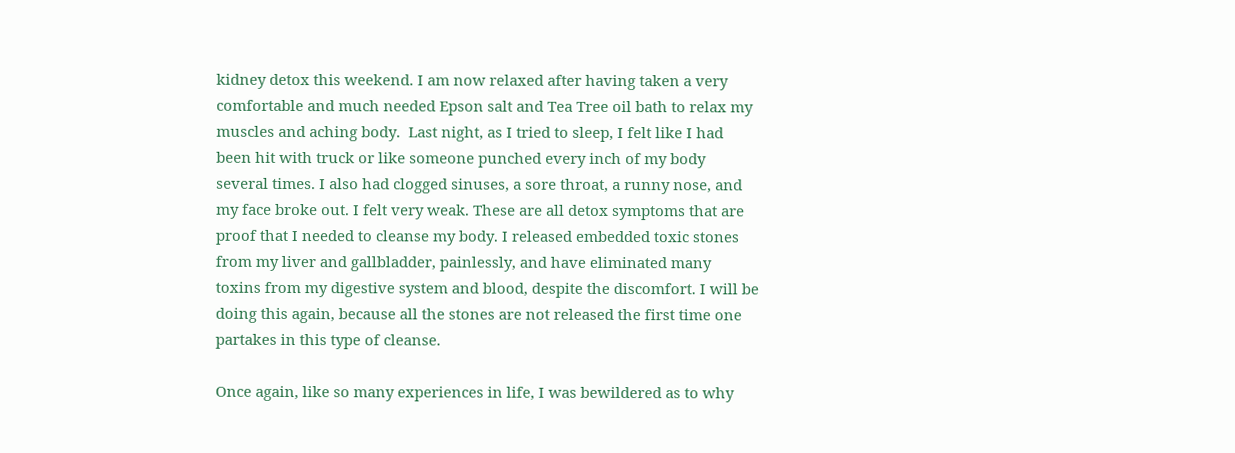kidney detox this weekend. I am now relaxed after having taken a very comfortable and much needed Epson salt and Tea Tree oil bath to relax my muscles and aching body.  Last night, as I tried to sleep, I felt like I had been hit with truck or like someone punched every inch of my body several times. I also had clogged sinuses, a sore throat, a runny nose, and my face broke out. I felt very weak. These are all detox symptoms that are proof that I needed to cleanse my body. I released embedded toxic stones from my liver and gallbladder, painlessly, and have eliminated many toxins from my digestive system and blood, despite the discomfort. I will be doing this again, because all the stones are not released the first time one partakes in this type of cleanse.

Once again, like so many experiences in life, I was bewildered as to why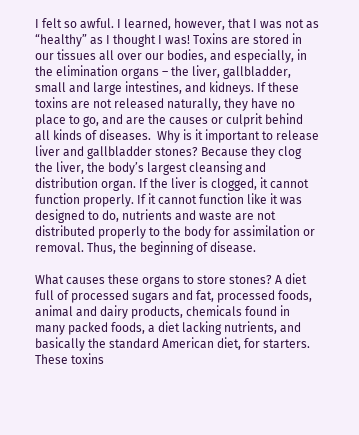I felt so awful. I learned, however, that I was not as “healthy” as I thought I was! Toxins are stored in our tissues all over our bodies, and especially, in the elimination organs – the liver, gallbladder, small and large intestines, and kidneys. If these toxins are not released naturally, they have no place to go, and are the causes or culprit behind all kinds of diseases.  Why is it important to release liver and gallbladder stones? Because they clog the liver, the body’s largest cleansing and distribution organ. If the liver is clogged, it cannot function properly. If it cannot function like it was designed to do, nutrients and waste are not distributed properly to the body for assimilation or removal. Thus, the beginning of disease.

What causes these organs to store stones? A diet full of processed sugars and fat, processed foods, animal and dairy products, chemicals found in many packed foods, a diet lacking nutrients, and basically the standard American diet, for starters.  These toxins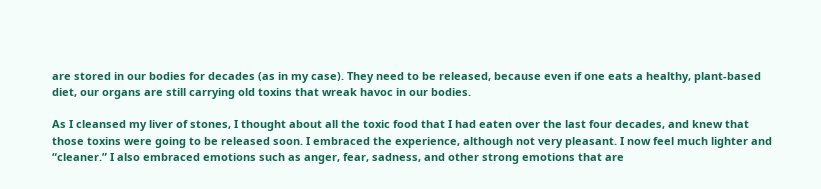are stored in our bodies for decades (as in my case). They need to be released, because even if one eats a healthy, plant-based diet, our organs are still carrying old toxins that wreak havoc in our bodies.

As I cleansed my liver of stones, I thought about all the toxic food that I had eaten over the last four decades, and knew that those toxins were going to be released soon. I embraced the experience, although not very pleasant. I now feel much lighter and “cleaner.” I also embraced emotions such as anger, fear, sadness, and other strong emotions that are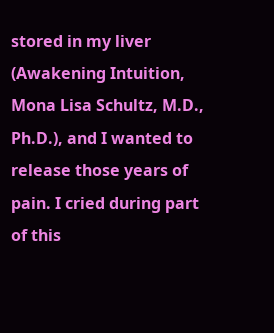stored in my liver (Awakening Intuition, Mona Lisa Schultz, M.D., Ph.D.), and I wanted to release those years of pain. I cried during part of this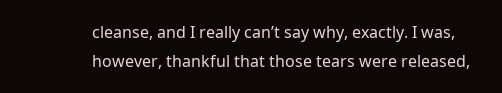cleanse, and I really can’t say why, exactly. I was,  however, thankful that those tears were released,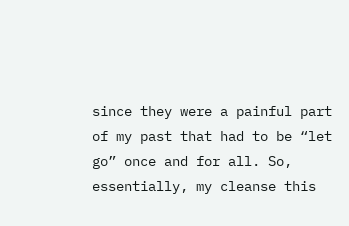since they were a painful part of my past that had to be “let go” once and for all. So, essentially, my cleanse this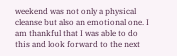weekend was not only a physical cleanse but also an emotional one. I am thankful that I was able to do this and look forward to the next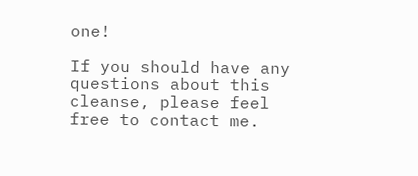one!

If you should have any questions about this cleanse, please feel free to contact me.